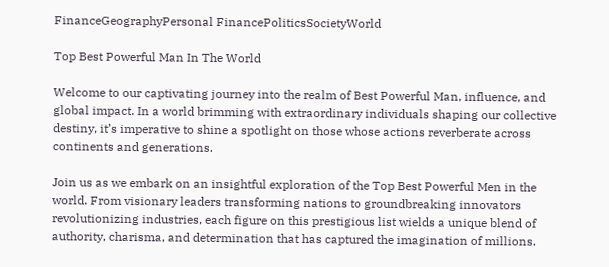FinanceGeographyPersonal FinancePoliticsSocietyWorld

Top Best Powerful Man In The World

Welcome to our captivating journey into the realm of Best Powerful Man, influence, and global impact. In a world brimming with extraordinary individuals shaping our collective destiny, it’s imperative to shine a spotlight on those whose actions reverberate across continents and generations.

Join us as we embark on an insightful exploration of the Top Best Powerful Men in the world. From visionary leaders transforming nations to groundbreaking innovators revolutionizing industries, each figure on this prestigious list wields a unique blend of authority, charisma, and determination that has captured the imagination of millions.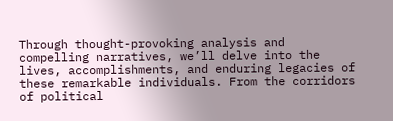Through thought-provoking analysis and compelling narratives, we’ll delve into the lives, accomplishments, and enduring legacies of these remarkable individuals. From the corridors of political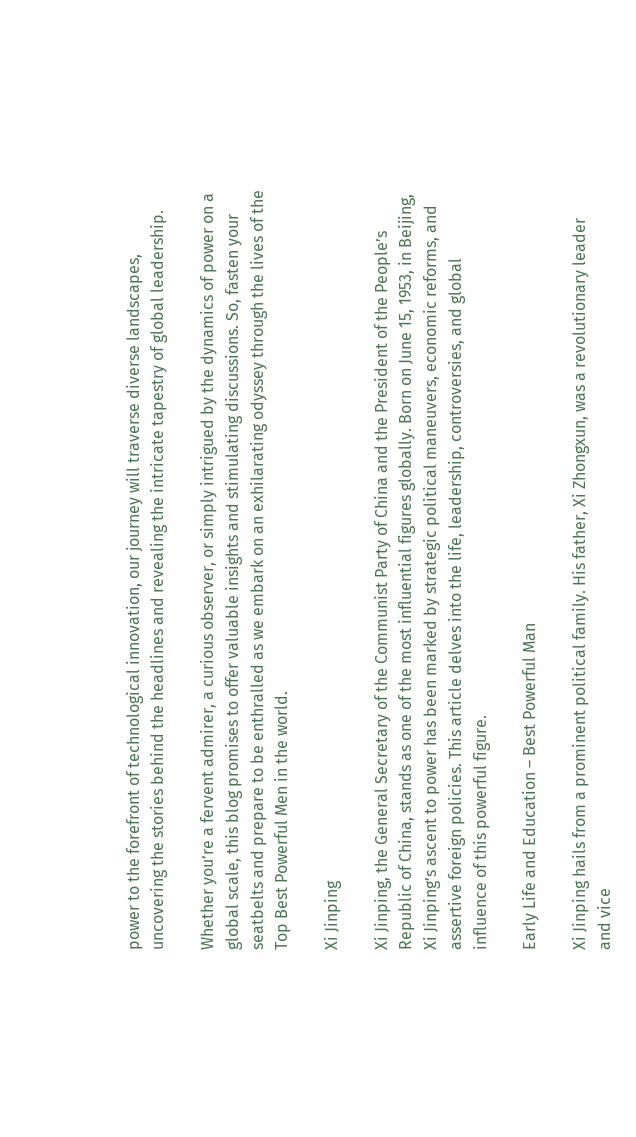power to the forefront of technological innovation, our journey will traverse diverse landscapes, uncovering the stories behind the headlines and revealing the intricate tapestry of global leadership.

Whether you’re a fervent admirer, a curious observer, or simply intrigued by the dynamics of power on a global scale, this blog promises to offer valuable insights and stimulating discussions. So, fasten your seatbelts and prepare to be enthralled as we embark on an exhilarating odyssey through the lives of the Top Best Powerful Men in the world.

Xi Jinping

Xi Jinping, the General Secretary of the Communist Party of China and the President of the People’s Republic of China, stands as one of the most influential figures globally. Born on June 15, 1953, in Beijing, Xi Jinping’s ascent to power has been marked by strategic political maneuvers, economic reforms, and assertive foreign policies. This article delves into the life, leadership, controversies, and global influence of this powerful figure.

Early Life and Education – Best Powerful Man

Xi Jinping hails from a prominent political family. His father, Xi Zhongxun, was a revolutionary leader and vice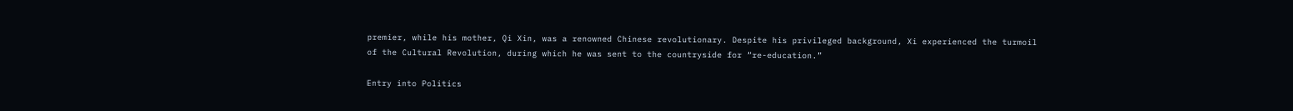premier, while his mother, Qi Xin, was a renowned Chinese revolutionary. Despite his privileged background, Xi experienced the turmoil of the Cultural Revolution, during which he was sent to the countryside for “re-education.”

Entry into Politics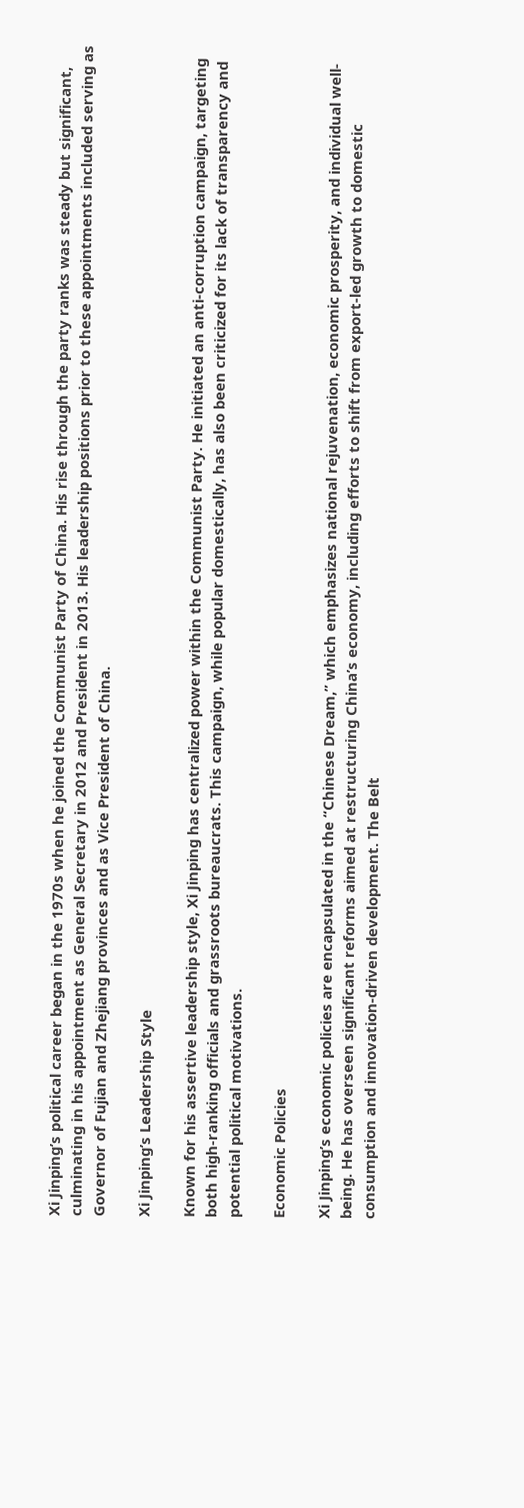Xi Jinping’s political career began in the 1970s when he joined the Communist Party of China. His rise through the party ranks was steady but significant, culminating in his appointment as General Secretary in 2012 and President in 2013. His leadership positions prior to these appointments included serving as Governor of Fujian and Zhejiang provinces and as Vice President of China.

Xi Jinping’s Leadership Style

Known for his assertive leadership style, Xi Jinping has centralized power within the Communist Party. He initiated an anti-corruption campaign, targeting both high-ranking officials and grassroots bureaucrats. This campaign, while popular domestically, has also been criticized for its lack of transparency and potential political motivations.

Economic Policies

Xi Jinping’s economic policies are encapsulated in the “Chinese Dream,” which emphasizes national rejuvenation, economic prosperity, and individual well-being. He has overseen significant reforms aimed at restructuring China’s economy, including efforts to shift from export-led growth to domestic consumption and innovation-driven development. The Belt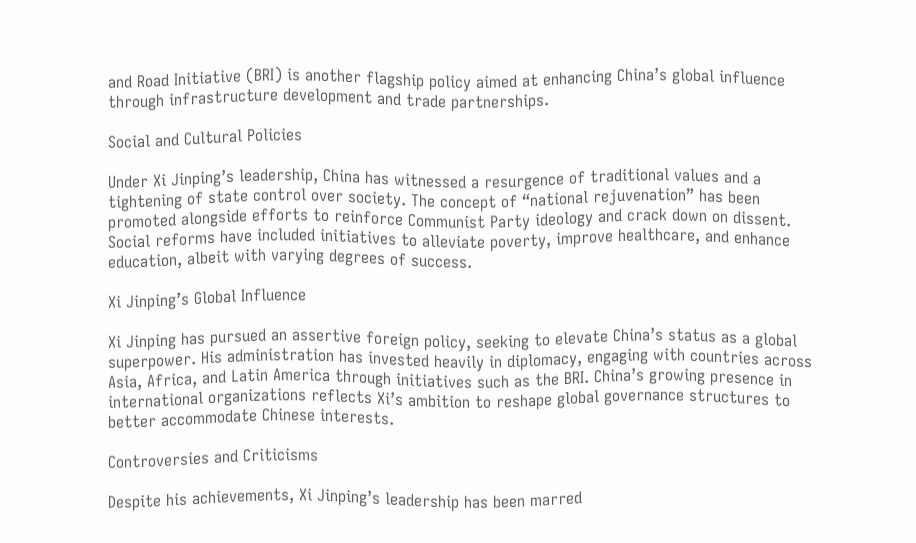and Road Initiative (BRI) is another flagship policy aimed at enhancing China’s global influence through infrastructure development and trade partnerships.

Social and Cultural Policies

Under Xi Jinping’s leadership, China has witnessed a resurgence of traditional values and a tightening of state control over society. The concept of “national rejuvenation” has been promoted alongside efforts to reinforce Communist Party ideology and crack down on dissent. Social reforms have included initiatives to alleviate poverty, improve healthcare, and enhance education, albeit with varying degrees of success.

Xi Jinping’s Global Influence

Xi Jinping has pursued an assertive foreign policy, seeking to elevate China’s status as a global superpower. His administration has invested heavily in diplomacy, engaging with countries across Asia, Africa, and Latin America through initiatives such as the BRI. China’s growing presence in international organizations reflects Xi’s ambition to reshape global governance structures to better accommodate Chinese interests.

Controversies and Criticisms

Despite his achievements, Xi Jinping’s leadership has been marred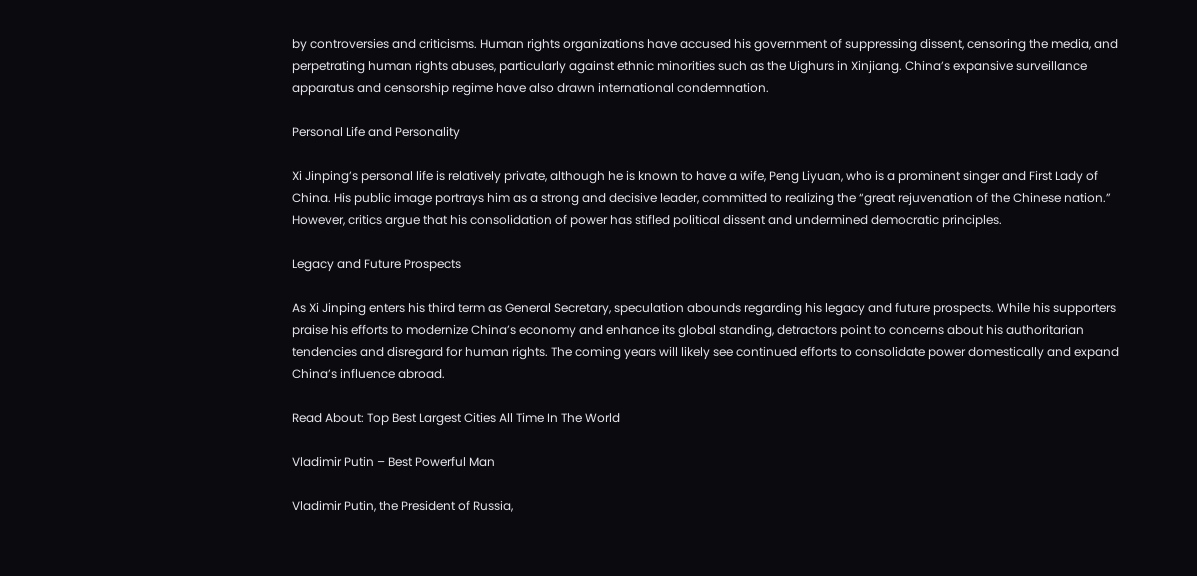by controversies and criticisms. Human rights organizations have accused his government of suppressing dissent, censoring the media, and perpetrating human rights abuses, particularly against ethnic minorities such as the Uighurs in Xinjiang. China’s expansive surveillance apparatus and censorship regime have also drawn international condemnation.

Personal Life and Personality

Xi Jinping’s personal life is relatively private, although he is known to have a wife, Peng Liyuan, who is a prominent singer and First Lady of China. His public image portrays him as a strong and decisive leader, committed to realizing the “great rejuvenation of the Chinese nation.” However, critics argue that his consolidation of power has stifled political dissent and undermined democratic principles.

Legacy and Future Prospects

As Xi Jinping enters his third term as General Secretary, speculation abounds regarding his legacy and future prospects. While his supporters praise his efforts to modernize China’s economy and enhance its global standing, detractors point to concerns about his authoritarian tendencies and disregard for human rights. The coming years will likely see continued efforts to consolidate power domestically and expand China’s influence abroad.

Read About: Top Best Largest Cities All Time In The World

Vladimir Putin – Best Powerful Man

Vladimir Putin, the President of Russia,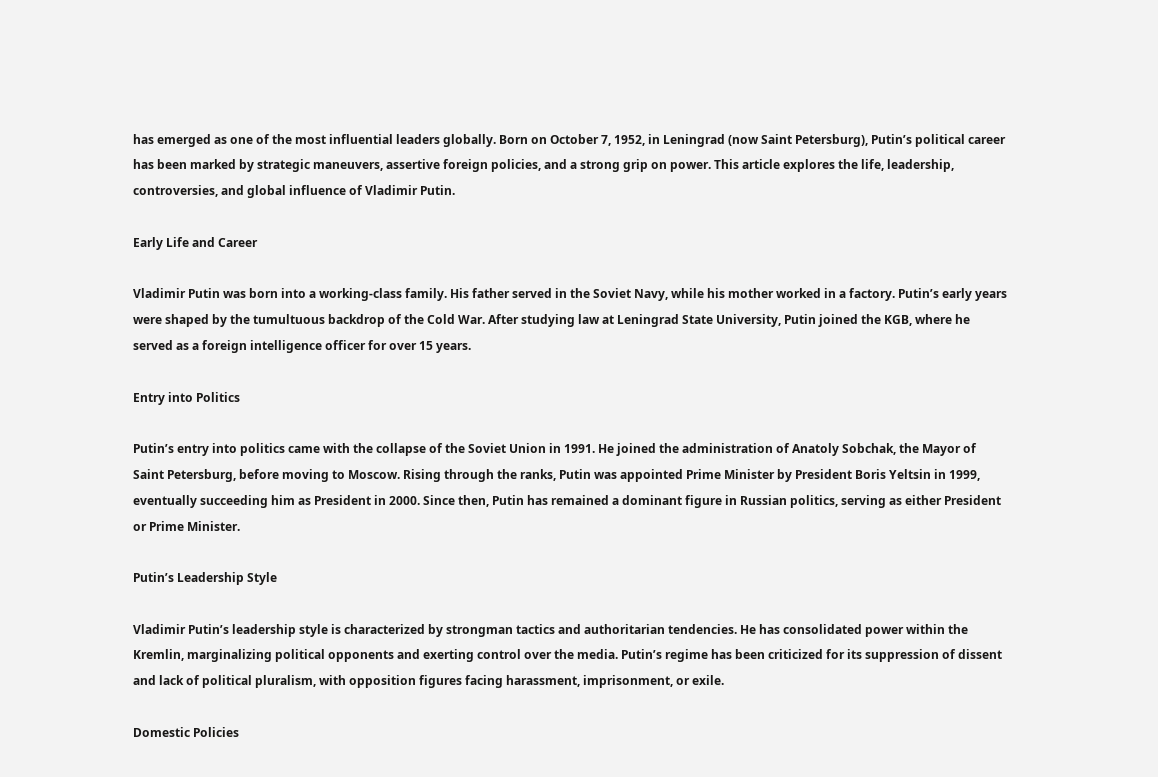has emerged as one of the most influential leaders globally. Born on October 7, 1952, in Leningrad (now Saint Petersburg), Putin’s political career has been marked by strategic maneuvers, assertive foreign policies, and a strong grip on power. This article explores the life, leadership, controversies, and global influence of Vladimir Putin.

Early Life and Career

Vladimir Putin was born into a working-class family. His father served in the Soviet Navy, while his mother worked in a factory. Putin’s early years were shaped by the tumultuous backdrop of the Cold War. After studying law at Leningrad State University, Putin joined the KGB, where he served as a foreign intelligence officer for over 15 years.

Entry into Politics

Putin’s entry into politics came with the collapse of the Soviet Union in 1991. He joined the administration of Anatoly Sobchak, the Mayor of Saint Petersburg, before moving to Moscow. Rising through the ranks, Putin was appointed Prime Minister by President Boris Yeltsin in 1999, eventually succeeding him as President in 2000. Since then, Putin has remained a dominant figure in Russian politics, serving as either President or Prime Minister.

Putin’s Leadership Style

Vladimir Putin’s leadership style is characterized by strongman tactics and authoritarian tendencies. He has consolidated power within the Kremlin, marginalizing political opponents and exerting control over the media. Putin’s regime has been criticized for its suppression of dissent and lack of political pluralism, with opposition figures facing harassment, imprisonment, or exile.

Domestic Policies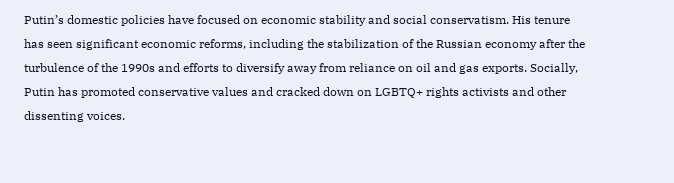Putin’s domestic policies have focused on economic stability and social conservatism. His tenure has seen significant economic reforms, including the stabilization of the Russian economy after the turbulence of the 1990s and efforts to diversify away from reliance on oil and gas exports. Socially, Putin has promoted conservative values and cracked down on LGBTQ+ rights activists and other dissenting voices.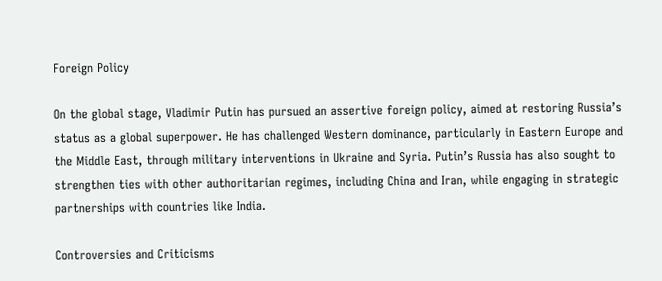Foreign Policy

On the global stage, Vladimir Putin has pursued an assertive foreign policy, aimed at restoring Russia’s status as a global superpower. He has challenged Western dominance, particularly in Eastern Europe and the Middle East, through military interventions in Ukraine and Syria. Putin’s Russia has also sought to strengthen ties with other authoritarian regimes, including China and Iran, while engaging in strategic partnerships with countries like India.

Controversies and Criticisms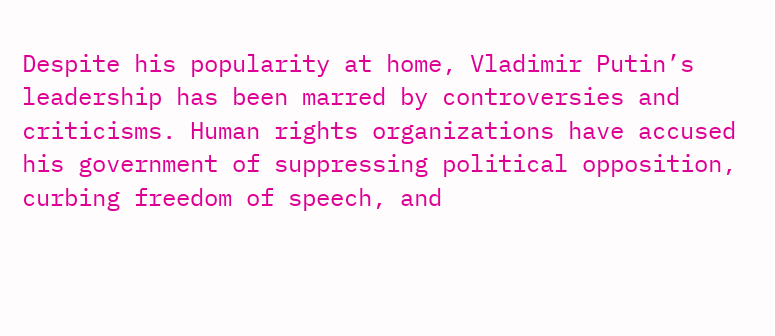Despite his popularity at home, Vladimir Putin’s leadership has been marred by controversies and criticisms. Human rights organizations have accused his government of suppressing political opposition, curbing freedom of speech, and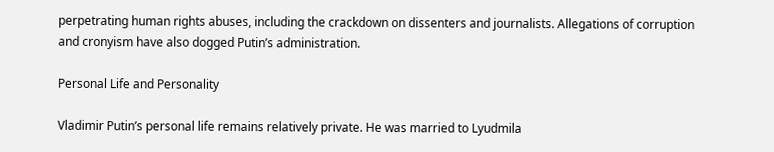perpetrating human rights abuses, including the crackdown on dissenters and journalists. Allegations of corruption and cronyism have also dogged Putin’s administration.

Personal Life and Personality

Vladimir Putin’s personal life remains relatively private. He was married to Lyudmila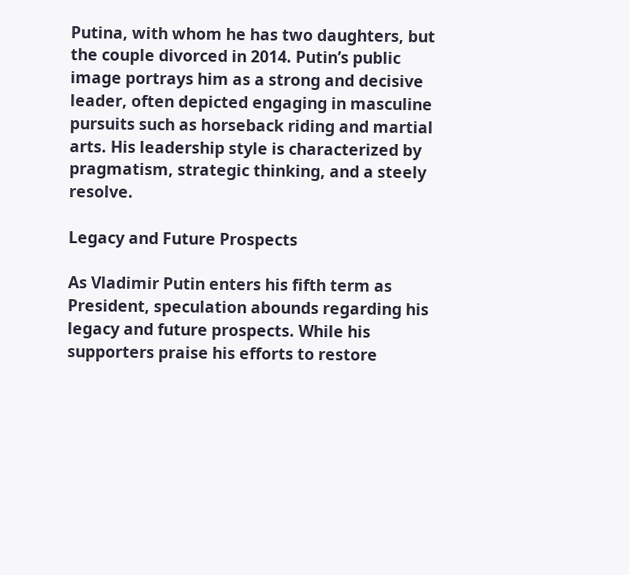Putina, with whom he has two daughters, but the couple divorced in 2014. Putin’s public image portrays him as a strong and decisive leader, often depicted engaging in masculine pursuits such as horseback riding and martial arts. His leadership style is characterized by pragmatism, strategic thinking, and a steely resolve.

Legacy and Future Prospects

As Vladimir Putin enters his fifth term as President, speculation abounds regarding his legacy and future prospects. While his supporters praise his efforts to restore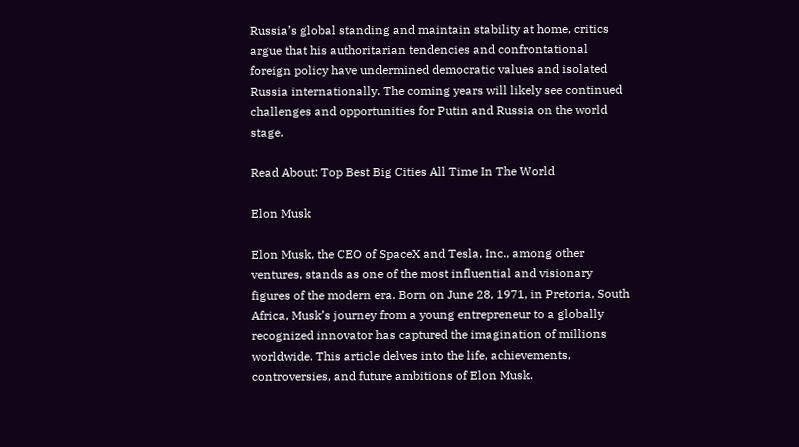Russia’s global standing and maintain stability at home, critics argue that his authoritarian tendencies and confrontational foreign policy have undermined democratic values and isolated Russia internationally. The coming years will likely see continued challenges and opportunities for Putin and Russia on the world stage.

Read About: Top Best Big Cities All Time In The World

Elon Musk

Elon Musk, the CEO of SpaceX and Tesla, Inc., among other ventures, stands as one of the most influential and visionary figures of the modern era. Born on June 28, 1971, in Pretoria, South Africa, Musk’s journey from a young entrepreneur to a globally recognized innovator has captured the imagination of millions worldwide. This article delves into the life, achievements, controversies, and future ambitions of Elon Musk.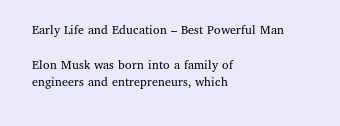Early Life and Education – Best Powerful Man

Elon Musk was born into a family of engineers and entrepreneurs, which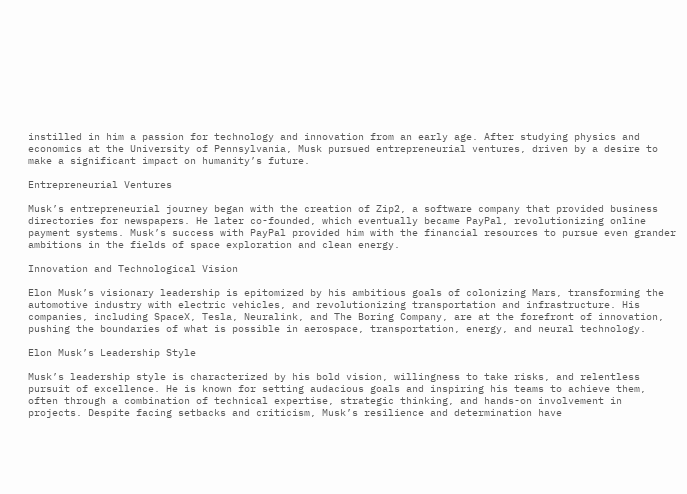instilled in him a passion for technology and innovation from an early age. After studying physics and economics at the University of Pennsylvania, Musk pursued entrepreneurial ventures, driven by a desire to make a significant impact on humanity’s future.

Entrepreneurial Ventures

Musk’s entrepreneurial journey began with the creation of Zip2, a software company that provided business directories for newspapers. He later co-founded, which eventually became PayPal, revolutionizing online payment systems. Musk’s success with PayPal provided him with the financial resources to pursue even grander ambitions in the fields of space exploration and clean energy.

Innovation and Technological Vision

Elon Musk’s visionary leadership is epitomized by his ambitious goals of colonizing Mars, transforming the automotive industry with electric vehicles, and revolutionizing transportation and infrastructure. His companies, including SpaceX, Tesla, Neuralink, and The Boring Company, are at the forefront of innovation, pushing the boundaries of what is possible in aerospace, transportation, energy, and neural technology.

Elon Musk’s Leadership Style

Musk’s leadership style is characterized by his bold vision, willingness to take risks, and relentless pursuit of excellence. He is known for setting audacious goals and inspiring his teams to achieve them, often through a combination of technical expertise, strategic thinking, and hands-on involvement in projects. Despite facing setbacks and criticism, Musk’s resilience and determination have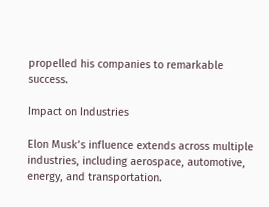propelled his companies to remarkable success.

Impact on Industries

Elon Musk’s influence extends across multiple industries, including aerospace, automotive, energy, and transportation.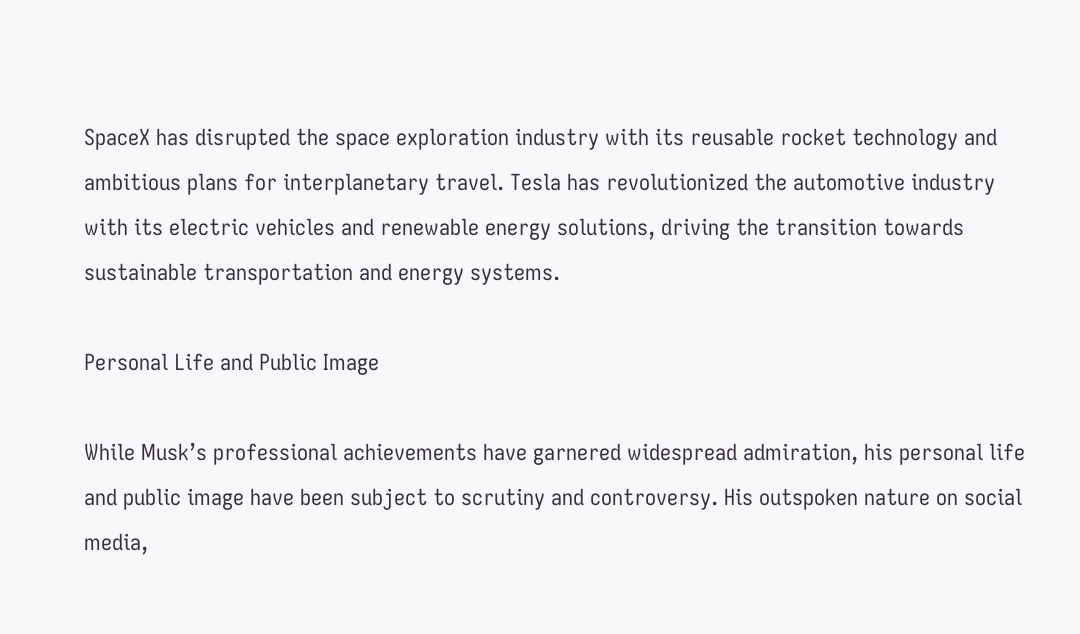SpaceX has disrupted the space exploration industry with its reusable rocket technology and ambitious plans for interplanetary travel. Tesla has revolutionized the automotive industry with its electric vehicles and renewable energy solutions, driving the transition towards sustainable transportation and energy systems.

Personal Life and Public Image

While Musk’s professional achievements have garnered widespread admiration, his personal life and public image have been subject to scrutiny and controversy. His outspoken nature on social media,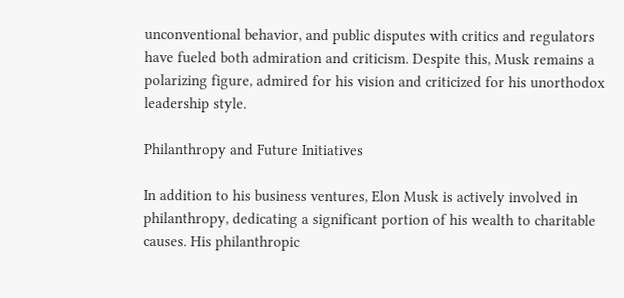unconventional behavior, and public disputes with critics and regulators have fueled both admiration and criticism. Despite this, Musk remains a polarizing figure, admired for his vision and criticized for his unorthodox leadership style.

Philanthropy and Future Initiatives

In addition to his business ventures, Elon Musk is actively involved in philanthropy, dedicating a significant portion of his wealth to charitable causes. His philanthropic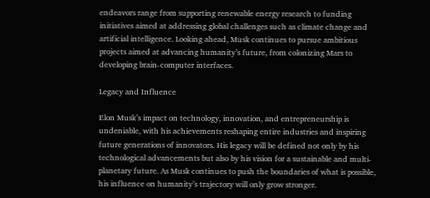endeavors range from supporting renewable energy research to funding initiatives aimed at addressing global challenges such as climate change and artificial intelligence. Looking ahead, Musk continues to pursue ambitious projects aimed at advancing humanity’s future, from colonizing Mars to developing brain-computer interfaces.

Legacy and Influence

Elon Musk’s impact on technology, innovation, and entrepreneurship is undeniable, with his achievements reshaping entire industries and inspiring future generations of innovators. His legacy will be defined not only by his technological advancements but also by his vision for a sustainable and multi-planetary future. As Musk continues to push the boundaries of what is possible, his influence on humanity’s trajectory will only grow stronger.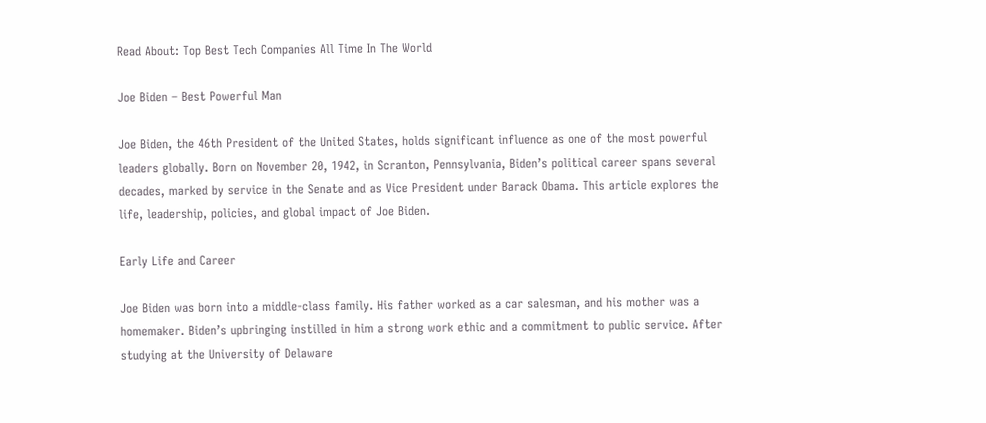Read About: Top Best Tech Companies All Time In The World

Joe Biden – Best Powerful Man

Joe Biden, the 46th President of the United States, holds significant influence as one of the most powerful leaders globally. Born on November 20, 1942, in Scranton, Pennsylvania, Biden’s political career spans several decades, marked by service in the Senate and as Vice President under Barack Obama. This article explores the life, leadership, policies, and global impact of Joe Biden.

Early Life and Career

Joe Biden was born into a middle-class family. His father worked as a car salesman, and his mother was a homemaker. Biden’s upbringing instilled in him a strong work ethic and a commitment to public service. After studying at the University of Delaware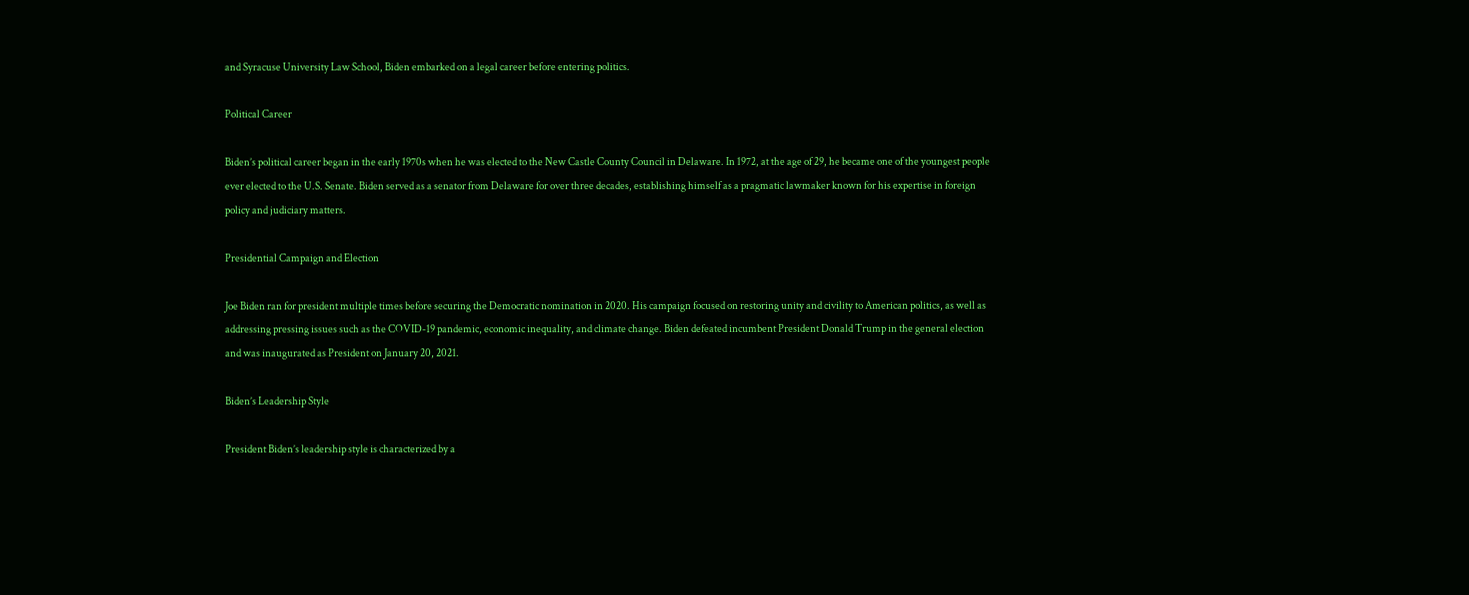and Syracuse University Law School, Biden embarked on a legal career before entering politics.

Political Career

Biden’s political career began in the early 1970s when he was elected to the New Castle County Council in Delaware. In 1972, at the age of 29, he became one of the youngest people ever elected to the U.S. Senate. Biden served as a senator from Delaware for over three decades, establishing himself as a pragmatic lawmaker known for his expertise in foreign policy and judiciary matters.

Presidential Campaign and Election

Joe Biden ran for president multiple times before securing the Democratic nomination in 2020. His campaign focused on restoring unity and civility to American politics, as well as addressing pressing issues such as the COVID-19 pandemic, economic inequality, and climate change. Biden defeated incumbent President Donald Trump in the general election and was inaugurated as President on January 20, 2021.

Biden’s Leadership Style

President Biden’s leadership style is characterized by a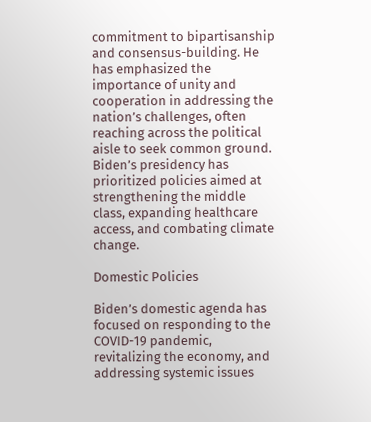commitment to bipartisanship and consensus-building. He has emphasized the importance of unity and cooperation in addressing the nation’s challenges, often reaching across the political aisle to seek common ground. Biden’s presidency has prioritized policies aimed at strengthening the middle class, expanding healthcare access, and combating climate change.

Domestic Policies

Biden’s domestic agenda has focused on responding to the COVID-19 pandemic, revitalizing the economy, and addressing systemic issues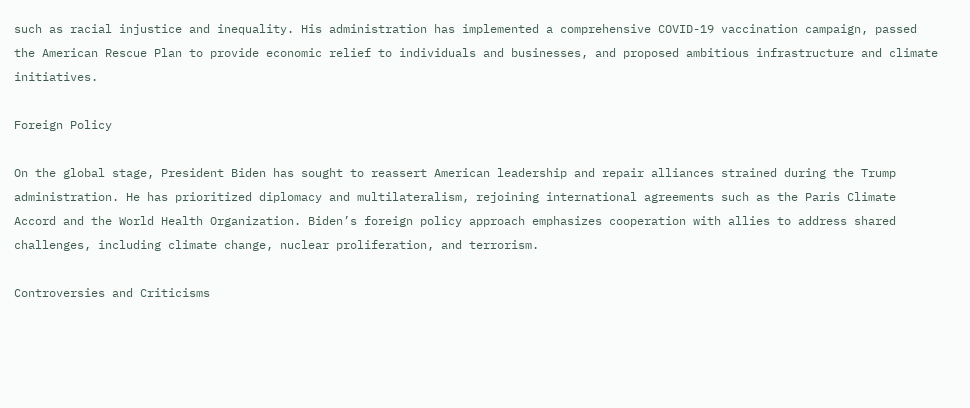such as racial injustice and inequality. His administration has implemented a comprehensive COVID-19 vaccination campaign, passed the American Rescue Plan to provide economic relief to individuals and businesses, and proposed ambitious infrastructure and climate initiatives.

Foreign Policy

On the global stage, President Biden has sought to reassert American leadership and repair alliances strained during the Trump administration. He has prioritized diplomacy and multilateralism, rejoining international agreements such as the Paris Climate Accord and the World Health Organization. Biden’s foreign policy approach emphasizes cooperation with allies to address shared challenges, including climate change, nuclear proliferation, and terrorism.

Controversies and Criticisms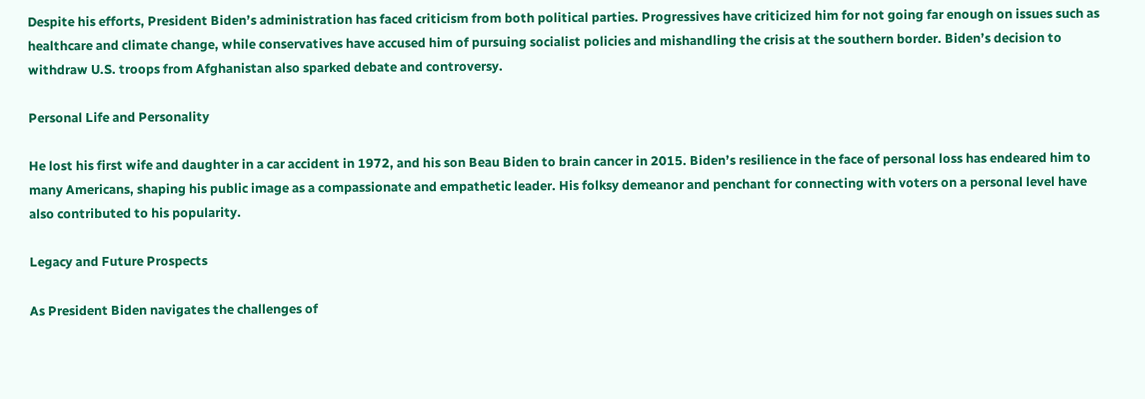Despite his efforts, President Biden’s administration has faced criticism from both political parties. Progressives have criticized him for not going far enough on issues such as healthcare and climate change, while conservatives have accused him of pursuing socialist policies and mishandling the crisis at the southern border. Biden’s decision to withdraw U.S. troops from Afghanistan also sparked debate and controversy.

Personal Life and Personality

He lost his first wife and daughter in a car accident in 1972, and his son Beau Biden to brain cancer in 2015. Biden’s resilience in the face of personal loss has endeared him to many Americans, shaping his public image as a compassionate and empathetic leader. His folksy demeanor and penchant for connecting with voters on a personal level have also contributed to his popularity.

Legacy and Future Prospects

As President Biden navigates the challenges of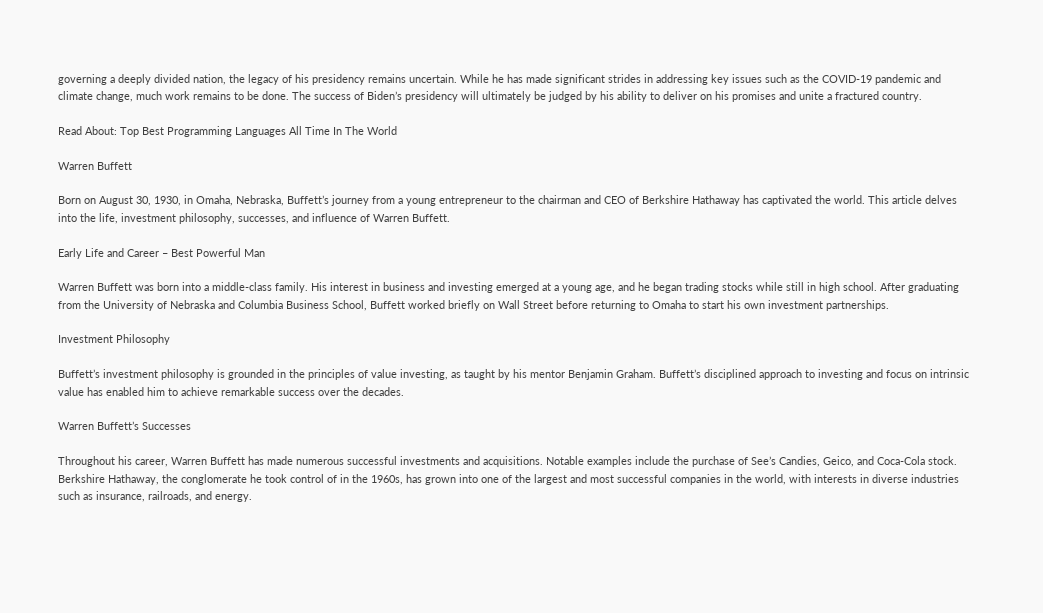governing a deeply divided nation, the legacy of his presidency remains uncertain. While he has made significant strides in addressing key issues such as the COVID-19 pandemic and climate change, much work remains to be done. The success of Biden’s presidency will ultimately be judged by his ability to deliver on his promises and unite a fractured country.

Read About: Top Best Programming Languages All Time In The World

Warren Buffett

Born on August 30, 1930, in Omaha, Nebraska, Buffett’s journey from a young entrepreneur to the chairman and CEO of Berkshire Hathaway has captivated the world. This article delves into the life, investment philosophy, successes, and influence of Warren Buffett.

Early Life and Career – Best Powerful Man

Warren Buffett was born into a middle-class family. His interest in business and investing emerged at a young age, and he began trading stocks while still in high school. After graduating from the University of Nebraska and Columbia Business School, Buffett worked briefly on Wall Street before returning to Omaha to start his own investment partnerships.

Investment Philosophy

Buffett’s investment philosophy is grounded in the principles of value investing, as taught by his mentor Benjamin Graham. Buffett’s disciplined approach to investing and focus on intrinsic value has enabled him to achieve remarkable success over the decades.

Warren Buffett’s Successes

Throughout his career, Warren Buffett has made numerous successful investments and acquisitions. Notable examples include the purchase of See’s Candies, Geico, and Coca-Cola stock. Berkshire Hathaway, the conglomerate he took control of in the 1960s, has grown into one of the largest and most successful companies in the world, with interests in diverse industries such as insurance, railroads, and energy.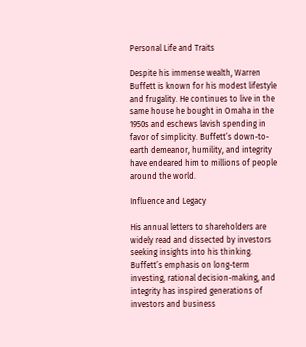Personal Life and Traits

Despite his immense wealth, Warren Buffett is known for his modest lifestyle and frugality. He continues to live in the same house he bought in Omaha in the 1950s and eschews lavish spending in favor of simplicity. Buffett’s down-to-earth demeanor, humility, and integrity have endeared him to millions of people around the world.

Influence and Legacy

His annual letters to shareholders are widely read and dissected by investors seeking insights into his thinking. Buffett’s emphasis on long-term investing, rational decision-making, and integrity has inspired generations of investors and business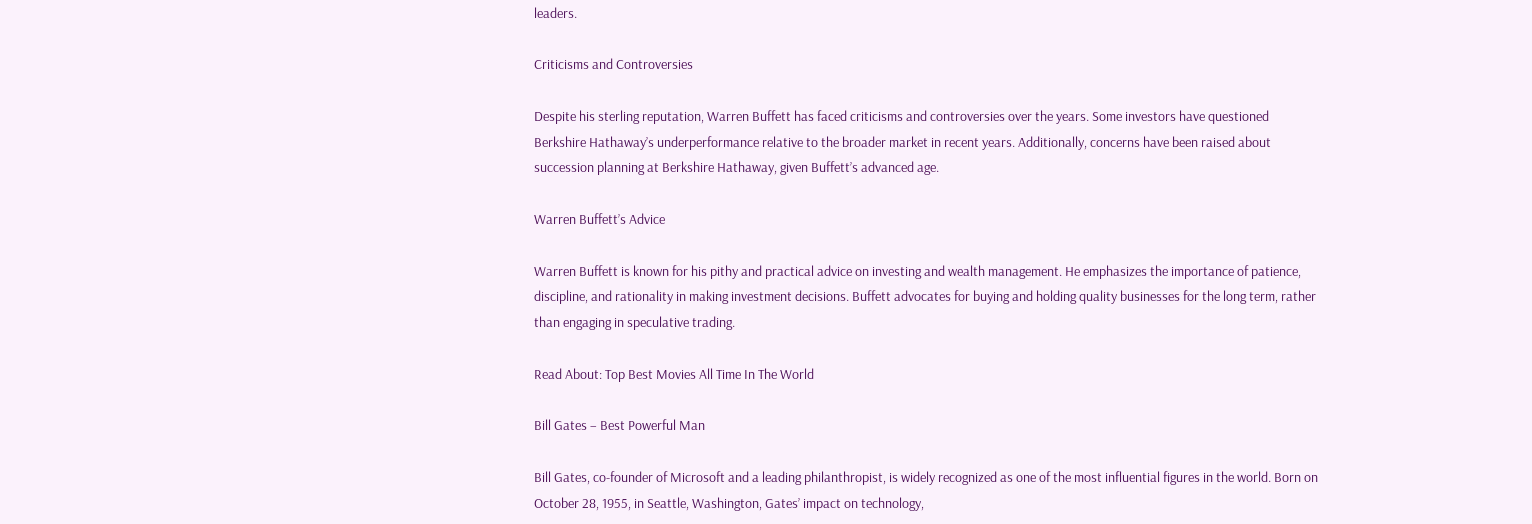leaders.

Criticisms and Controversies

Despite his sterling reputation, Warren Buffett has faced criticisms and controversies over the years. Some investors have questioned Berkshire Hathaway’s underperformance relative to the broader market in recent years. Additionally, concerns have been raised about succession planning at Berkshire Hathaway, given Buffett’s advanced age.

Warren Buffett’s Advice

Warren Buffett is known for his pithy and practical advice on investing and wealth management. He emphasizes the importance of patience, discipline, and rationality in making investment decisions. Buffett advocates for buying and holding quality businesses for the long term, rather than engaging in speculative trading.

Read About: Top Best Movies All Time In The World

Bill Gates – Best Powerful Man

Bill Gates, co-founder of Microsoft and a leading philanthropist, is widely recognized as one of the most influential figures in the world. Born on October 28, 1955, in Seattle, Washington, Gates’ impact on technology,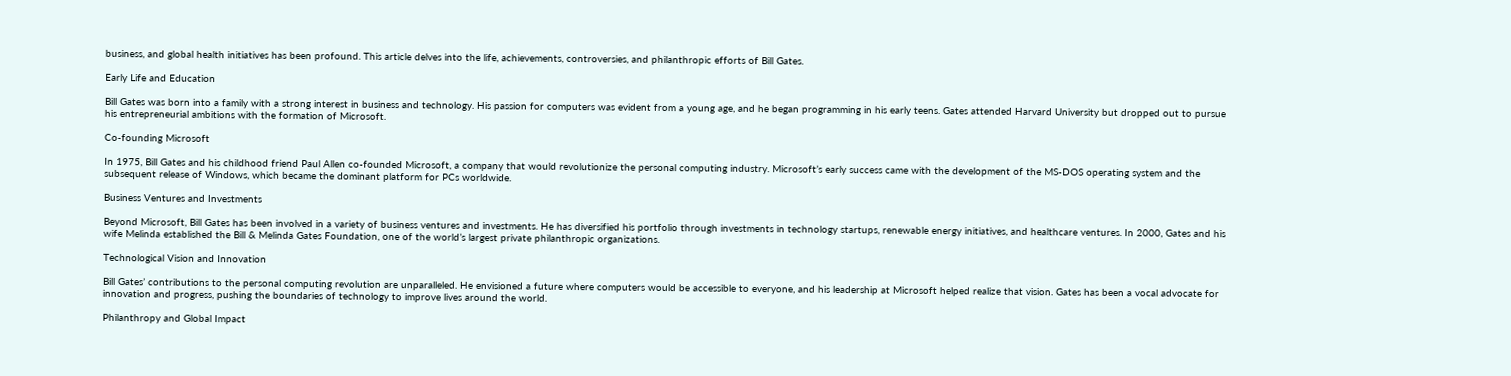business, and global health initiatives has been profound. This article delves into the life, achievements, controversies, and philanthropic efforts of Bill Gates.

Early Life and Education

Bill Gates was born into a family with a strong interest in business and technology. His passion for computers was evident from a young age, and he began programming in his early teens. Gates attended Harvard University but dropped out to pursue his entrepreneurial ambitions with the formation of Microsoft.

Co-founding Microsoft

In 1975, Bill Gates and his childhood friend Paul Allen co-founded Microsoft, a company that would revolutionize the personal computing industry. Microsoft’s early success came with the development of the MS-DOS operating system and the subsequent release of Windows, which became the dominant platform for PCs worldwide.

Business Ventures and Investments

Beyond Microsoft, Bill Gates has been involved in a variety of business ventures and investments. He has diversified his portfolio through investments in technology startups, renewable energy initiatives, and healthcare ventures. In 2000, Gates and his wife Melinda established the Bill & Melinda Gates Foundation, one of the world’s largest private philanthropic organizations.

Technological Vision and Innovation

Bill Gates’ contributions to the personal computing revolution are unparalleled. He envisioned a future where computers would be accessible to everyone, and his leadership at Microsoft helped realize that vision. Gates has been a vocal advocate for innovation and progress, pushing the boundaries of technology to improve lives around the world.

Philanthropy and Global Impact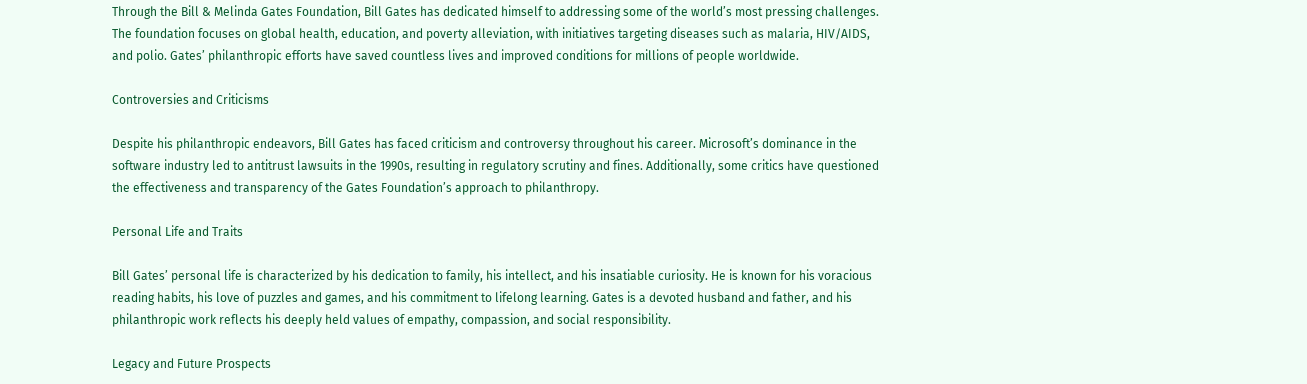Through the Bill & Melinda Gates Foundation, Bill Gates has dedicated himself to addressing some of the world’s most pressing challenges. The foundation focuses on global health, education, and poverty alleviation, with initiatives targeting diseases such as malaria, HIV/AIDS, and polio. Gates’ philanthropic efforts have saved countless lives and improved conditions for millions of people worldwide.

Controversies and Criticisms

Despite his philanthropic endeavors, Bill Gates has faced criticism and controversy throughout his career. Microsoft’s dominance in the software industry led to antitrust lawsuits in the 1990s, resulting in regulatory scrutiny and fines. Additionally, some critics have questioned the effectiveness and transparency of the Gates Foundation’s approach to philanthropy.

Personal Life and Traits

Bill Gates’ personal life is characterized by his dedication to family, his intellect, and his insatiable curiosity. He is known for his voracious reading habits, his love of puzzles and games, and his commitment to lifelong learning. Gates is a devoted husband and father, and his philanthropic work reflects his deeply held values of empathy, compassion, and social responsibility.

Legacy and Future Prospects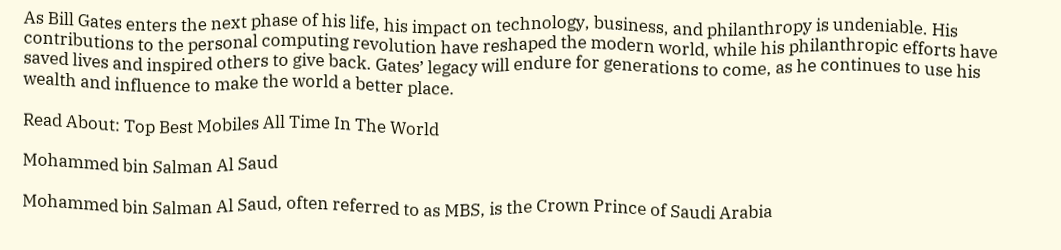As Bill Gates enters the next phase of his life, his impact on technology, business, and philanthropy is undeniable. His contributions to the personal computing revolution have reshaped the modern world, while his philanthropic efforts have saved lives and inspired others to give back. Gates’ legacy will endure for generations to come, as he continues to use his wealth and influence to make the world a better place.

Read About: Top Best Mobiles All Time In The World

Mohammed bin Salman Al Saud

Mohammed bin Salman Al Saud, often referred to as MBS, is the Crown Prince of Saudi Arabia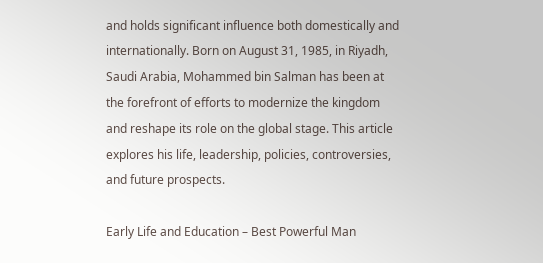and holds significant influence both domestically and internationally. Born on August 31, 1985, in Riyadh, Saudi Arabia, Mohammed bin Salman has been at the forefront of efforts to modernize the kingdom and reshape its role on the global stage. This article explores his life, leadership, policies, controversies, and future prospects.

Early Life and Education – Best Powerful Man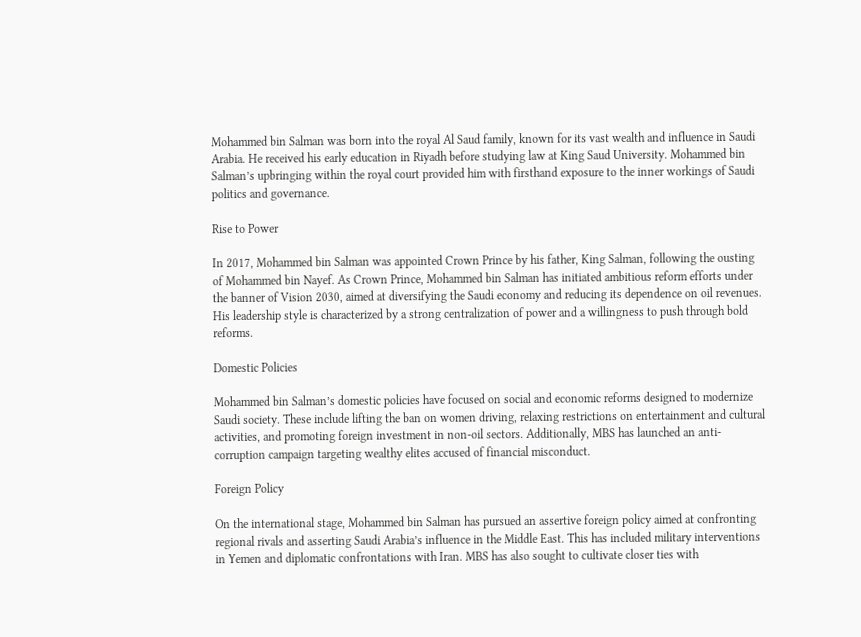Mohammed bin Salman was born into the royal Al Saud family, known for its vast wealth and influence in Saudi Arabia. He received his early education in Riyadh before studying law at King Saud University. Mohammed bin Salman’s upbringing within the royal court provided him with firsthand exposure to the inner workings of Saudi politics and governance.

Rise to Power

In 2017, Mohammed bin Salman was appointed Crown Prince by his father, King Salman, following the ousting of Mohammed bin Nayef. As Crown Prince, Mohammed bin Salman has initiated ambitious reform efforts under the banner of Vision 2030, aimed at diversifying the Saudi economy and reducing its dependence on oil revenues. His leadership style is characterized by a strong centralization of power and a willingness to push through bold reforms.

Domestic Policies

Mohammed bin Salman’s domestic policies have focused on social and economic reforms designed to modernize Saudi society. These include lifting the ban on women driving, relaxing restrictions on entertainment and cultural activities, and promoting foreign investment in non-oil sectors. Additionally, MBS has launched an anti-corruption campaign targeting wealthy elites accused of financial misconduct.

Foreign Policy

On the international stage, Mohammed bin Salman has pursued an assertive foreign policy aimed at confronting regional rivals and asserting Saudi Arabia’s influence in the Middle East. This has included military interventions in Yemen and diplomatic confrontations with Iran. MBS has also sought to cultivate closer ties with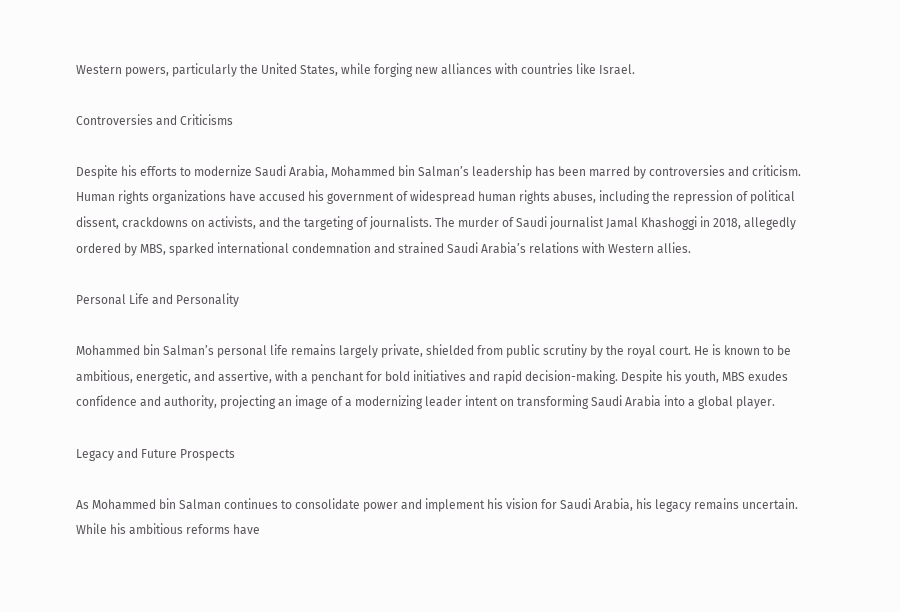Western powers, particularly the United States, while forging new alliances with countries like Israel.

Controversies and Criticisms

Despite his efforts to modernize Saudi Arabia, Mohammed bin Salman’s leadership has been marred by controversies and criticism. Human rights organizations have accused his government of widespread human rights abuses, including the repression of political dissent, crackdowns on activists, and the targeting of journalists. The murder of Saudi journalist Jamal Khashoggi in 2018, allegedly ordered by MBS, sparked international condemnation and strained Saudi Arabia’s relations with Western allies.

Personal Life and Personality

Mohammed bin Salman’s personal life remains largely private, shielded from public scrutiny by the royal court. He is known to be ambitious, energetic, and assertive, with a penchant for bold initiatives and rapid decision-making. Despite his youth, MBS exudes confidence and authority, projecting an image of a modernizing leader intent on transforming Saudi Arabia into a global player.

Legacy and Future Prospects

As Mohammed bin Salman continues to consolidate power and implement his vision for Saudi Arabia, his legacy remains uncertain. While his ambitious reforms have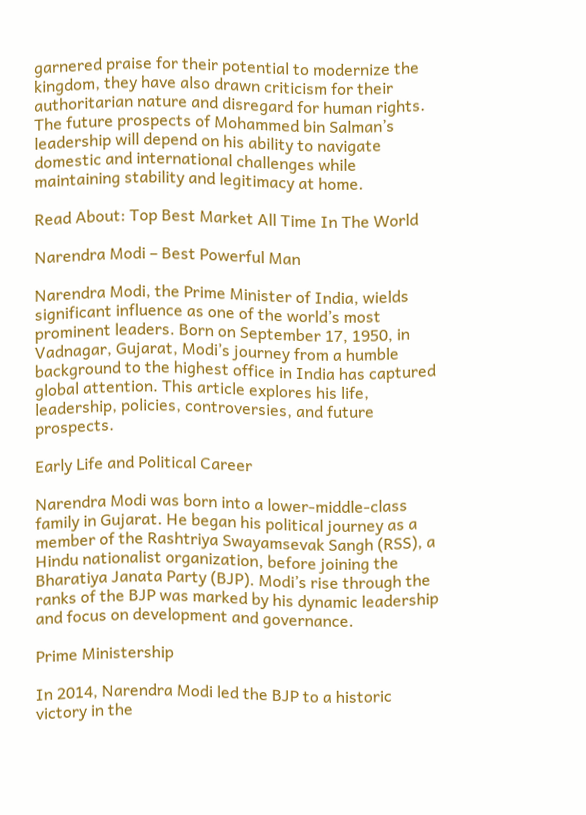garnered praise for their potential to modernize the kingdom, they have also drawn criticism for their authoritarian nature and disregard for human rights. The future prospects of Mohammed bin Salman’s leadership will depend on his ability to navigate domestic and international challenges while maintaining stability and legitimacy at home.

Read About: Top Best Market All Time In The World

Narendra Modi – Best Powerful Man

Narendra Modi, the Prime Minister of India, wields significant influence as one of the world’s most prominent leaders. Born on September 17, 1950, in Vadnagar, Gujarat, Modi’s journey from a humble background to the highest office in India has captured global attention. This article explores his life, leadership, policies, controversies, and future prospects.

Early Life and Political Career

Narendra Modi was born into a lower-middle-class family in Gujarat. He began his political journey as a member of the Rashtriya Swayamsevak Sangh (RSS), a Hindu nationalist organization, before joining the Bharatiya Janata Party (BJP). Modi’s rise through the ranks of the BJP was marked by his dynamic leadership and focus on development and governance.

Prime Ministership

In 2014, Narendra Modi led the BJP to a historic victory in the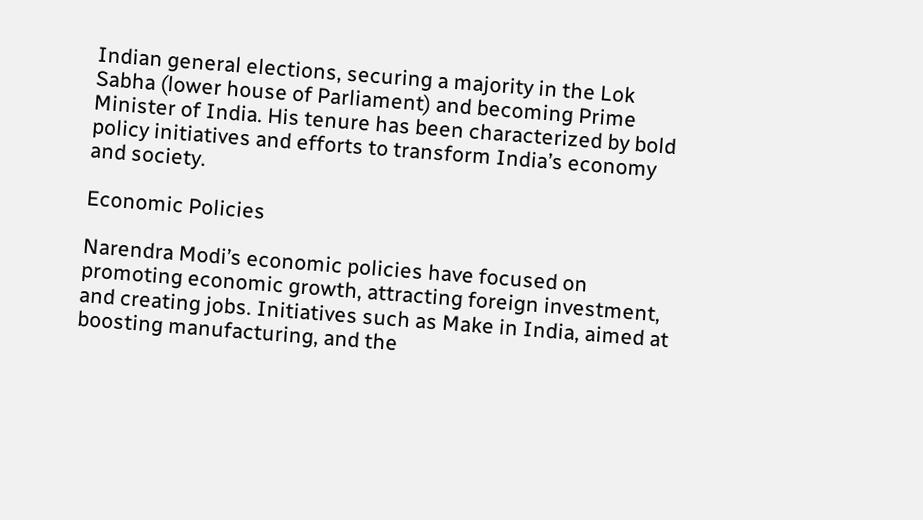Indian general elections, securing a majority in the Lok Sabha (lower house of Parliament) and becoming Prime Minister of India. His tenure has been characterized by bold policy initiatives and efforts to transform India’s economy and society.

Economic Policies

Narendra Modi’s economic policies have focused on promoting economic growth, attracting foreign investment, and creating jobs. Initiatives such as Make in India, aimed at boosting manufacturing, and the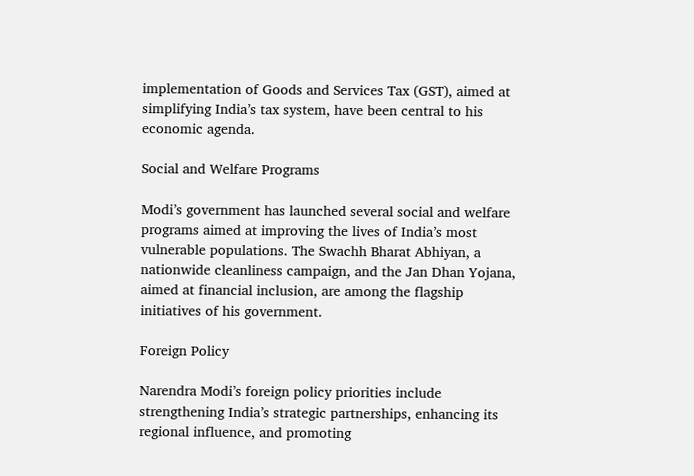implementation of Goods and Services Tax (GST), aimed at simplifying India’s tax system, have been central to his economic agenda.

Social and Welfare Programs

Modi’s government has launched several social and welfare programs aimed at improving the lives of India’s most vulnerable populations. The Swachh Bharat Abhiyan, a nationwide cleanliness campaign, and the Jan Dhan Yojana, aimed at financial inclusion, are among the flagship initiatives of his government.

Foreign Policy

Narendra Modi’s foreign policy priorities include strengthening India’s strategic partnerships, enhancing its regional influence, and promoting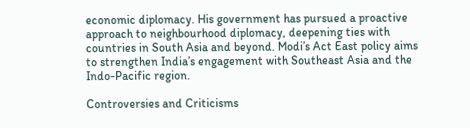economic diplomacy. His government has pursued a proactive approach to neighbourhood diplomacy, deepening ties with countries in South Asia and beyond. Modi’s Act East policy aims to strengthen India’s engagement with Southeast Asia and the Indo-Pacific region.

Controversies and Criticisms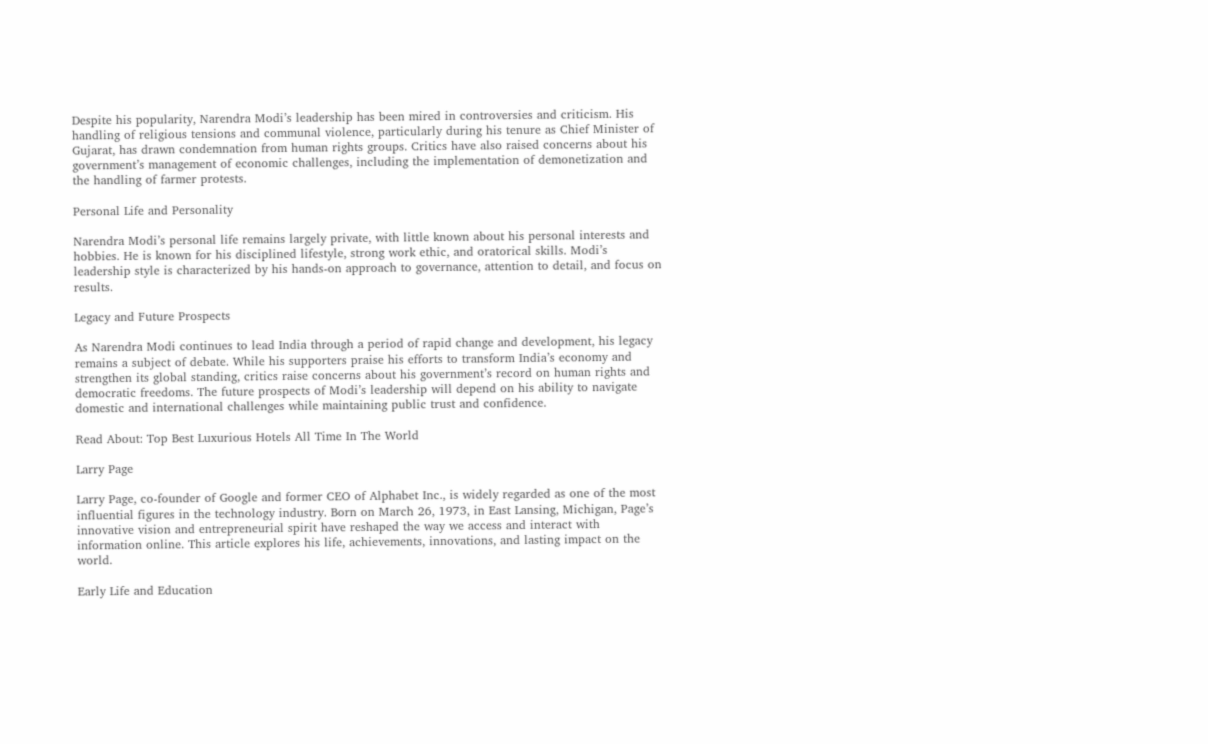Despite his popularity, Narendra Modi’s leadership has been mired in controversies and criticism. His handling of religious tensions and communal violence, particularly during his tenure as Chief Minister of Gujarat, has drawn condemnation from human rights groups. Critics have also raised concerns about his government’s management of economic challenges, including the implementation of demonetization and the handling of farmer protests.

Personal Life and Personality

Narendra Modi’s personal life remains largely private, with little known about his personal interests and hobbies. He is known for his disciplined lifestyle, strong work ethic, and oratorical skills. Modi’s leadership style is characterized by his hands-on approach to governance, attention to detail, and focus on results.

Legacy and Future Prospects

As Narendra Modi continues to lead India through a period of rapid change and development, his legacy remains a subject of debate. While his supporters praise his efforts to transform India’s economy and strengthen its global standing, critics raise concerns about his government’s record on human rights and democratic freedoms. The future prospects of Modi’s leadership will depend on his ability to navigate domestic and international challenges while maintaining public trust and confidence.

Read About: Top Best Luxurious Hotels All Time In The World

Larry Page

Larry Page, co-founder of Google and former CEO of Alphabet Inc., is widely regarded as one of the most influential figures in the technology industry. Born on March 26, 1973, in East Lansing, Michigan, Page’s innovative vision and entrepreneurial spirit have reshaped the way we access and interact with information online. This article explores his life, achievements, innovations, and lasting impact on the world.

Early Life and Education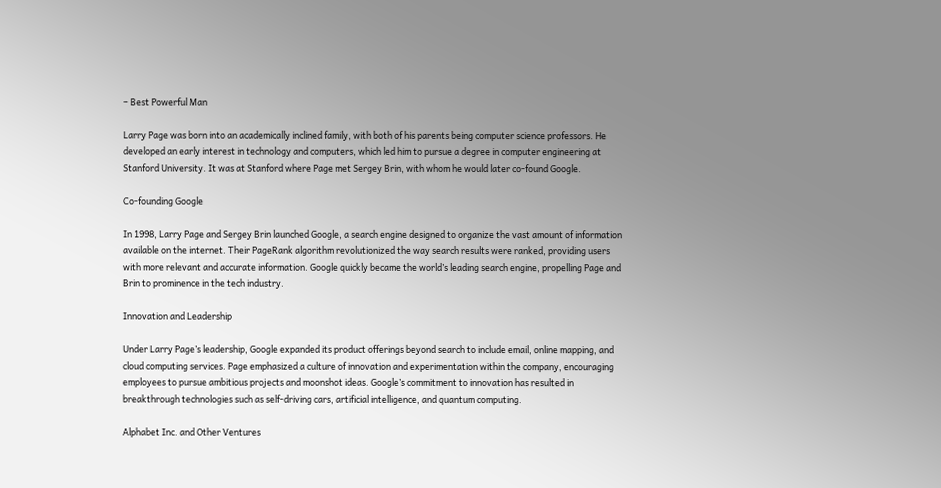– Best Powerful Man

Larry Page was born into an academically inclined family, with both of his parents being computer science professors. He developed an early interest in technology and computers, which led him to pursue a degree in computer engineering at Stanford University. It was at Stanford where Page met Sergey Brin, with whom he would later co-found Google.

Co-founding Google

In 1998, Larry Page and Sergey Brin launched Google, a search engine designed to organize the vast amount of information available on the internet. Their PageRank algorithm revolutionized the way search results were ranked, providing users with more relevant and accurate information. Google quickly became the world’s leading search engine, propelling Page and Brin to prominence in the tech industry.

Innovation and Leadership

Under Larry Page’s leadership, Google expanded its product offerings beyond search to include email, online mapping, and cloud computing services. Page emphasized a culture of innovation and experimentation within the company, encouraging employees to pursue ambitious projects and moonshot ideas. Google’s commitment to innovation has resulted in breakthrough technologies such as self-driving cars, artificial intelligence, and quantum computing.

Alphabet Inc. and Other Ventures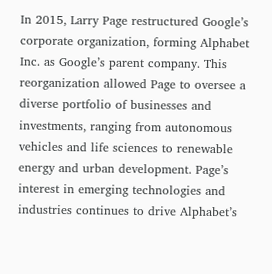In 2015, Larry Page restructured Google’s corporate organization, forming Alphabet Inc. as Google’s parent company. This reorganization allowed Page to oversee a diverse portfolio of businesses and investments, ranging from autonomous vehicles and life sciences to renewable energy and urban development. Page’s interest in emerging technologies and industries continues to drive Alphabet’s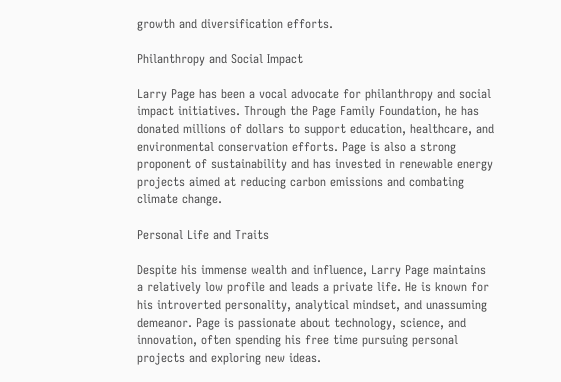growth and diversification efforts.

Philanthropy and Social Impact

Larry Page has been a vocal advocate for philanthropy and social impact initiatives. Through the Page Family Foundation, he has donated millions of dollars to support education, healthcare, and environmental conservation efforts. Page is also a strong proponent of sustainability and has invested in renewable energy projects aimed at reducing carbon emissions and combating climate change.

Personal Life and Traits

Despite his immense wealth and influence, Larry Page maintains a relatively low profile and leads a private life. He is known for his introverted personality, analytical mindset, and unassuming demeanor. Page is passionate about technology, science, and innovation, often spending his free time pursuing personal projects and exploring new ideas.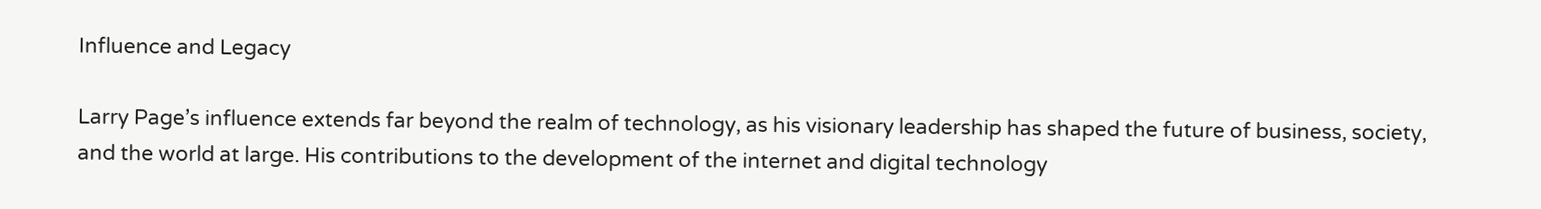Influence and Legacy

Larry Page’s influence extends far beyond the realm of technology, as his visionary leadership has shaped the future of business, society, and the world at large. His contributions to the development of the internet and digital technology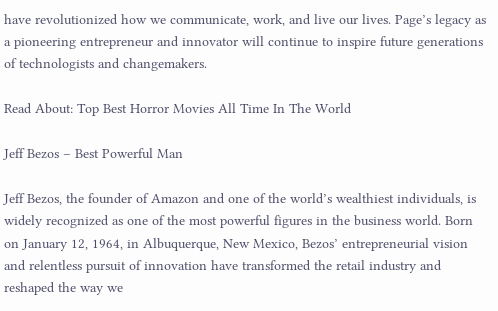have revolutionized how we communicate, work, and live our lives. Page’s legacy as a pioneering entrepreneur and innovator will continue to inspire future generations of technologists and changemakers.

Read About: Top Best Horror Movies All Time In The World

Jeff Bezos – Best Powerful Man

Jeff Bezos, the founder of Amazon and one of the world’s wealthiest individuals, is widely recognized as one of the most powerful figures in the business world. Born on January 12, 1964, in Albuquerque, New Mexico, Bezos’ entrepreneurial vision and relentless pursuit of innovation have transformed the retail industry and reshaped the way we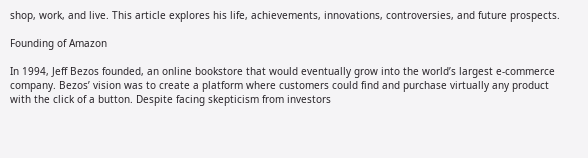shop, work, and live. This article explores his life, achievements, innovations, controversies, and future prospects.

Founding of Amazon

In 1994, Jeff Bezos founded, an online bookstore that would eventually grow into the world’s largest e-commerce company. Bezos’ vision was to create a platform where customers could find and purchase virtually any product with the click of a button. Despite facing skepticism from investors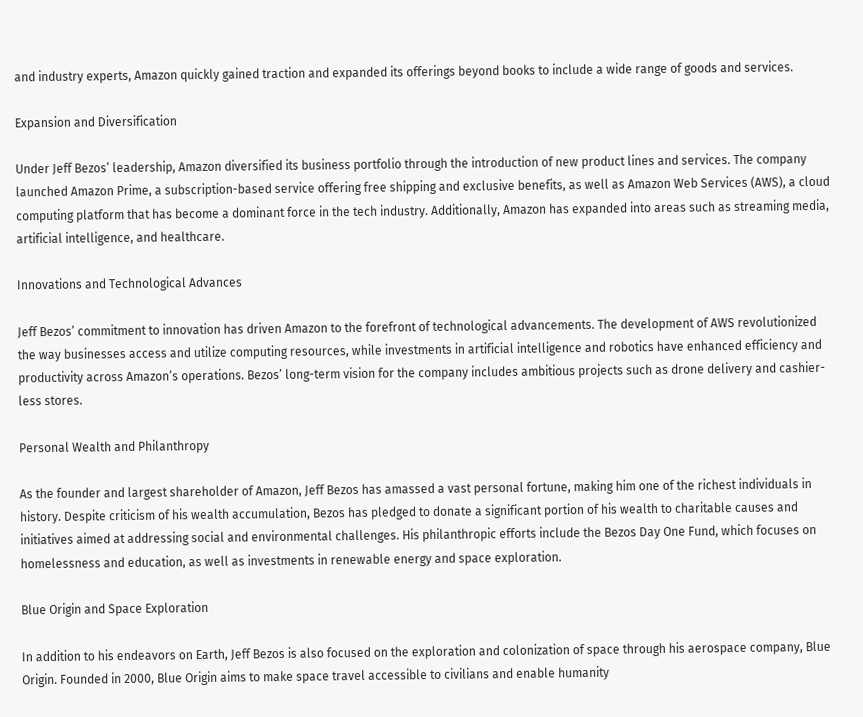and industry experts, Amazon quickly gained traction and expanded its offerings beyond books to include a wide range of goods and services.

Expansion and Diversification

Under Jeff Bezos’ leadership, Amazon diversified its business portfolio through the introduction of new product lines and services. The company launched Amazon Prime, a subscription-based service offering free shipping and exclusive benefits, as well as Amazon Web Services (AWS), a cloud computing platform that has become a dominant force in the tech industry. Additionally, Amazon has expanded into areas such as streaming media, artificial intelligence, and healthcare.

Innovations and Technological Advances

Jeff Bezos’ commitment to innovation has driven Amazon to the forefront of technological advancements. The development of AWS revolutionized the way businesses access and utilize computing resources, while investments in artificial intelligence and robotics have enhanced efficiency and productivity across Amazon’s operations. Bezos’ long-term vision for the company includes ambitious projects such as drone delivery and cashier-less stores.

Personal Wealth and Philanthropy

As the founder and largest shareholder of Amazon, Jeff Bezos has amassed a vast personal fortune, making him one of the richest individuals in history. Despite criticism of his wealth accumulation, Bezos has pledged to donate a significant portion of his wealth to charitable causes and initiatives aimed at addressing social and environmental challenges. His philanthropic efforts include the Bezos Day One Fund, which focuses on homelessness and education, as well as investments in renewable energy and space exploration.

Blue Origin and Space Exploration

In addition to his endeavors on Earth, Jeff Bezos is also focused on the exploration and colonization of space through his aerospace company, Blue Origin. Founded in 2000, Blue Origin aims to make space travel accessible to civilians and enable humanity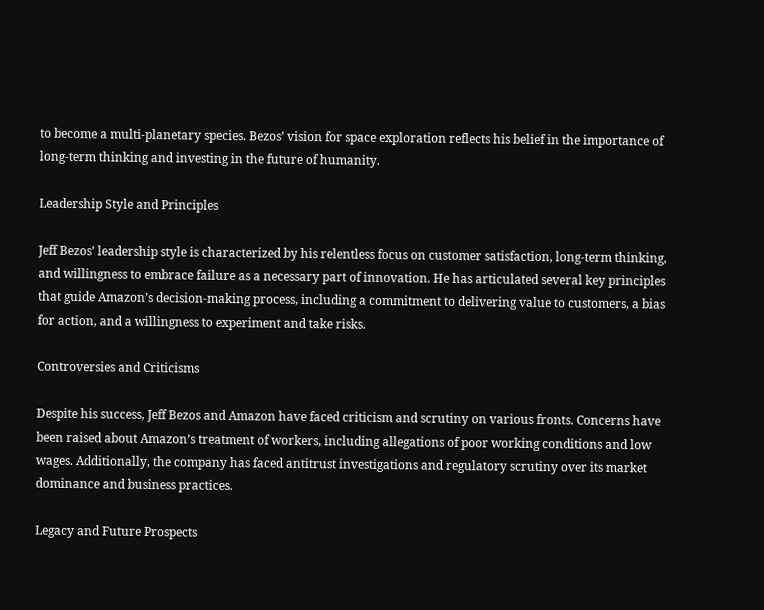to become a multi-planetary species. Bezos’ vision for space exploration reflects his belief in the importance of long-term thinking and investing in the future of humanity.

Leadership Style and Principles

Jeff Bezos’ leadership style is characterized by his relentless focus on customer satisfaction, long-term thinking, and willingness to embrace failure as a necessary part of innovation. He has articulated several key principles that guide Amazon’s decision-making process, including a commitment to delivering value to customers, a bias for action, and a willingness to experiment and take risks.

Controversies and Criticisms

Despite his success, Jeff Bezos and Amazon have faced criticism and scrutiny on various fronts. Concerns have been raised about Amazon’s treatment of workers, including allegations of poor working conditions and low wages. Additionally, the company has faced antitrust investigations and regulatory scrutiny over its market dominance and business practices.

Legacy and Future Prospects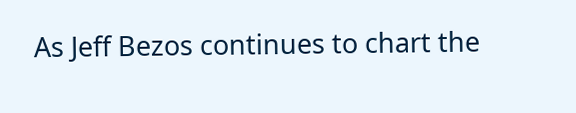As Jeff Bezos continues to chart the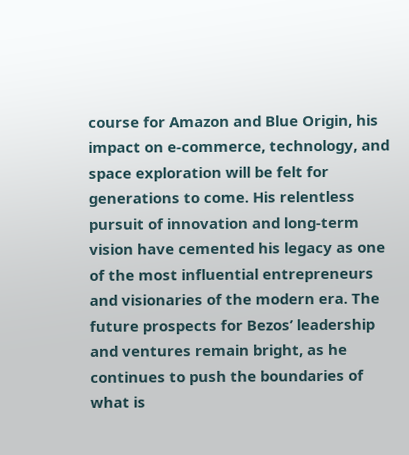course for Amazon and Blue Origin, his impact on e-commerce, technology, and space exploration will be felt for generations to come. His relentless pursuit of innovation and long-term vision have cemented his legacy as one of the most influential entrepreneurs and visionaries of the modern era. The future prospects for Bezos’ leadership and ventures remain bright, as he continues to push the boundaries of what is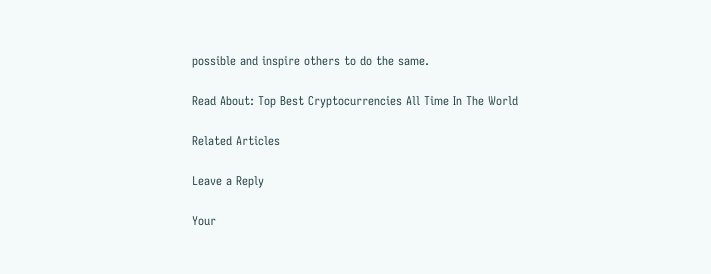possible and inspire others to do the same.

Read About: Top Best Cryptocurrencies All Time In The World

Related Articles

Leave a Reply

Your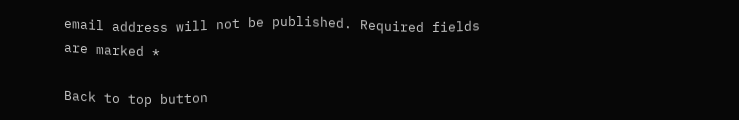email address will not be published. Required fields are marked *

Back to top button